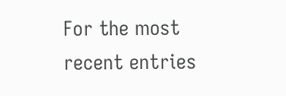For the most recent entries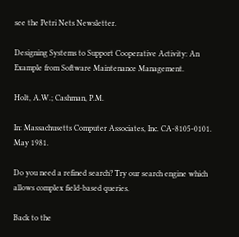see the Petri Nets Newsletter.

Designing Systems to Support Cooperative Activity: An Example from Software Maintenance Management.

Holt, A.W.; Cashman, P.M.

In: Massachusetts Computer Associates, Inc. CA-8105-0101. May 1981.

Do you need a refined search? Try our search engine which allows complex field-based queries.

Back to the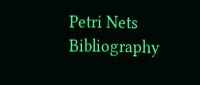Petri Nets Bibliography